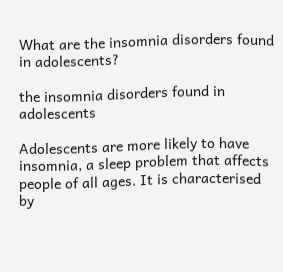What are the insomnia disorders found in adolescents?

the insomnia disorders found in adolescents

Adolescents are more likely to have insomnia, a sleep problem that affects people of all ages. It is characterised by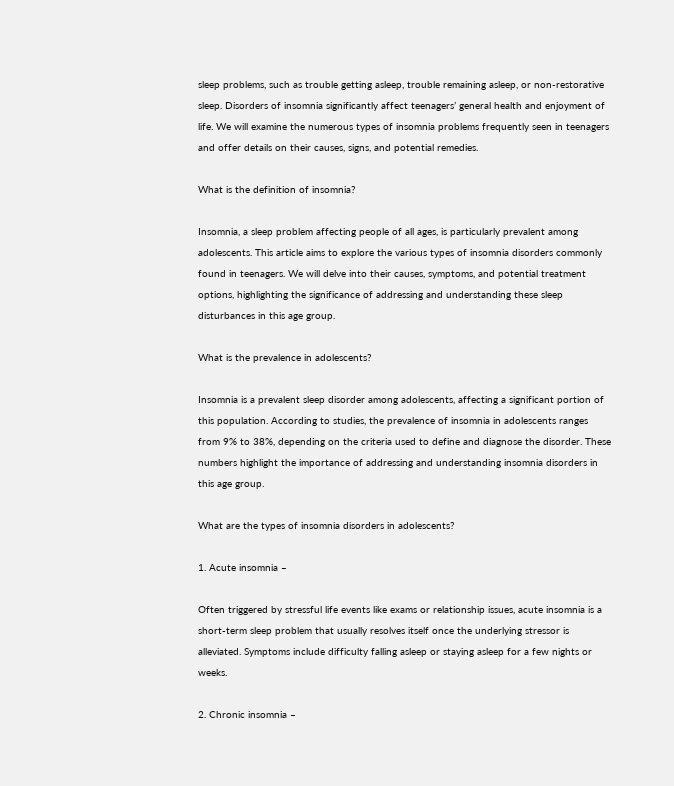sleep problems, such as trouble getting asleep, trouble remaining asleep, or non-restorative sleep. Disorders of insomnia significantly affect teenagers’ general health and enjoyment of life. We will examine the numerous types of insomnia problems frequently seen in teenagers and offer details on their causes, signs, and potential remedies.

What is the definition of insomnia?

Insomnia, a sleep problem affecting people of all ages, is particularly prevalent among adolescents. This article aims to explore the various types of insomnia disorders commonly found in teenagers. We will delve into their causes, symptoms, and potential treatment options, highlighting the significance of addressing and understanding these sleep disturbances in this age group.

What is the prevalence in adolescents?

Insomnia is a prevalent sleep disorder among adolescents, affecting a significant portion of this population. According to studies, the prevalence of insomnia in adolescents ranges from 9% to 38%, depending on the criteria used to define and diagnose the disorder. These numbers highlight the importance of addressing and understanding insomnia disorders in this age group.

What are the types of insomnia disorders in adolescents?

1. Acute insomnia –

Often triggered by stressful life events like exams or relationship issues, acute insomnia is a short-term sleep problem that usually resolves itself once the underlying stressor is alleviated. Symptoms include difficulty falling asleep or staying asleep for a few nights or weeks.

2. Chronic insomnia –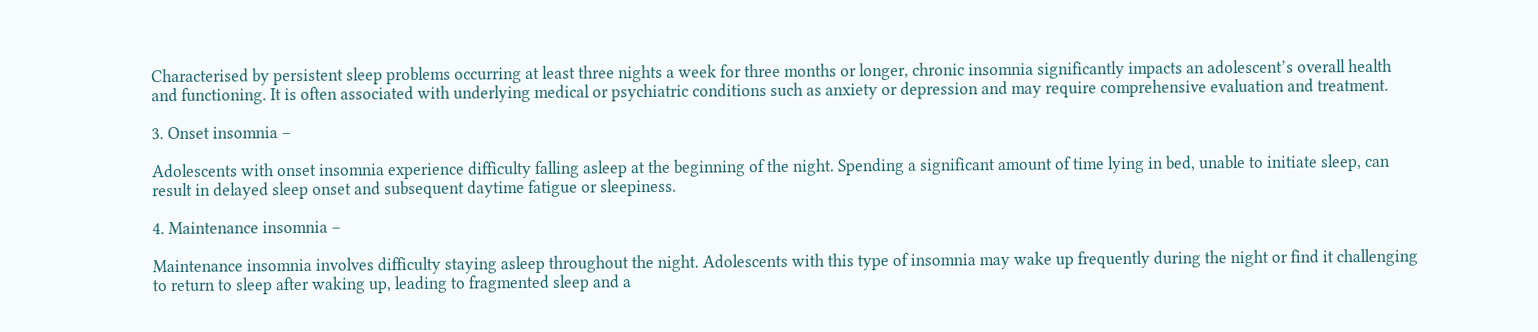Characterised by persistent sleep problems occurring at least three nights a week for three months or longer, chronic insomnia significantly impacts an adolescent’s overall health and functioning. It is often associated with underlying medical or psychiatric conditions such as anxiety or depression and may require comprehensive evaluation and treatment.

3. Onset insomnia –

Adolescents with onset insomnia experience difficulty falling asleep at the beginning of the night. Spending a significant amount of time lying in bed, unable to initiate sleep, can result in delayed sleep onset and subsequent daytime fatigue or sleepiness.

4. Maintenance insomnia –

Maintenance insomnia involves difficulty staying asleep throughout the night. Adolescents with this type of insomnia may wake up frequently during the night or find it challenging to return to sleep after waking up, leading to fragmented sleep and a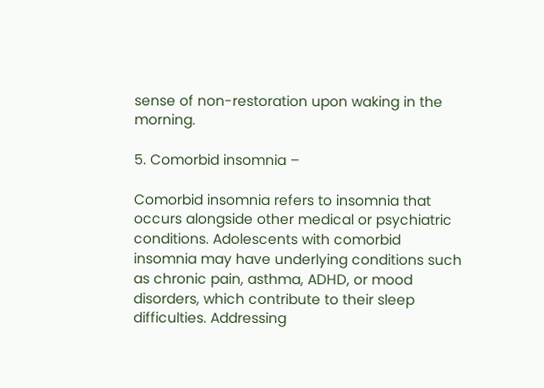sense of non-restoration upon waking in the morning.

5. Comorbid insomnia –

Comorbid insomnia refers to insomnia that occurs alongside other medical or psychiatric conditions. Adolescents with comorbid insomnia may have underlying conditions such as chronic pain, asthma, ADHD, or mood disorders, which contribute to their sleep difficulties. Addressing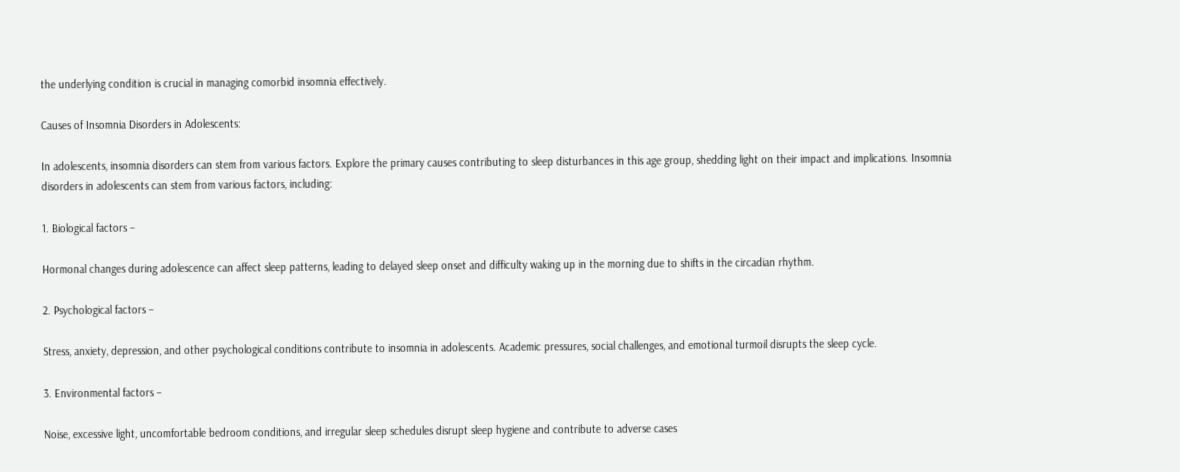the underlying condition is crucial in managing comorbid insomnia effectively.

Causes of Insomnia Disorders in Adolescents:

In adolescents, insomnia disorders can stem from various factors. Explore the primary causes contributing to sleep disturbances in this age group, shedding light on their impact and implications. Insomnia disorders in adolescents can stem from various factors, including:

1. Biological factors –

Hormonal changes during adolescence can affect sleep patterns, leading to delayed sleep onset and difficulty waking up in the morning due to shifts in the circadian rhythm.

2. Psychological factors –

Stress, anxiety, depression, and other psychological conditions contribute to insomnia in adolescents. Academic pressures, social challenges, and emotional turmoil disrupts the sleep cycle.

3. Environmental factors –

Noise, excessive light, uncomfortable bedroom conditions, and irregular sleep schedules disrupt sleep hygiene and contribute to adverse cases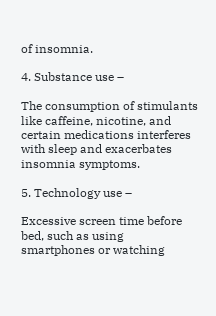of insomnia.

4. Substance use –

The consumption of stimulants like caffeine, nicotine, and certain medications interferes with sleep and exacerbates insomnia symptoms.

5. Technology use –

Excessive screen time before bed, such as using smartphones or watching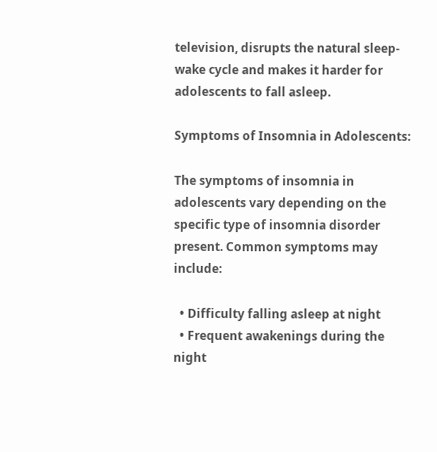television, disrupts the natural sleep-wake cycle and makes it harder for adolescents to fall asleep.

Symptoms of Insomnia in Adolescents:

The symptoms of insomnia in adolescents vary depending on the specific type of insomnia disorder present. Common symptoms may include:

  • Difficulty falling asleep at night
  • Frequent awakenings during the night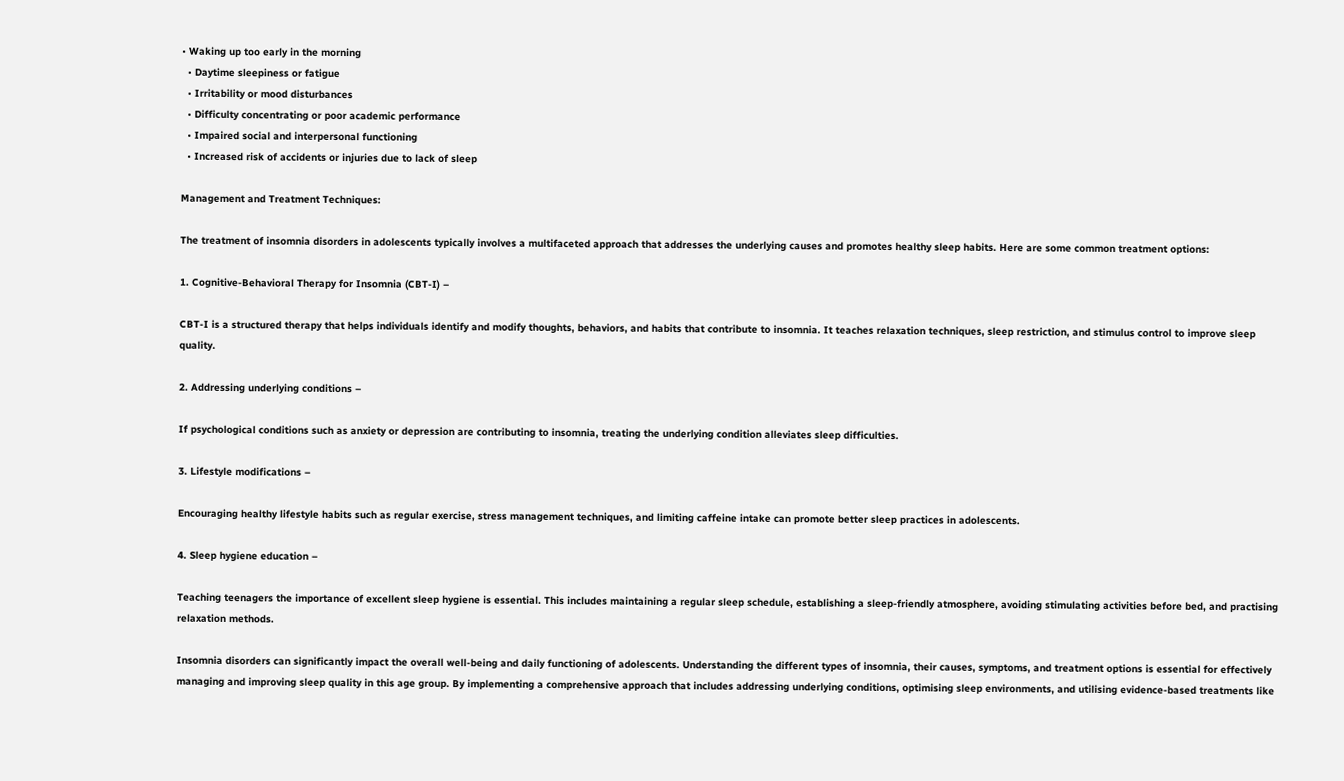• Waking up too early in the morning
  • Daytime sleepiness or fatigue
  • Irritability or mood disturbances
  • Difficulty concentrating or poor academic performance
  • Impaired social and interpersonal functioning
  • Increased risk of accidents or injuries due to lack of sleep

Management and Treatment Techniques:

The treatment of insomnia disorders in adolescents typically involves a multifaceted approach that addresses the underlying causes and promotes healthy sleep habits. Here are some common treatment options:

1. Cognitive-Behavioral Therapy for Insomnia (CBT-I) –

CBT-I is a structured therapy that helps individuals identify and modify thoughts, behaviors, and habits that contribute to insomnia. It teaches relaxation techniques, sleep restriction, and stimulus control to improve sleep quality.

2. Addressing underlying conditions –

If psychological conditions such as anxiety or depression are contributing to insomnia, treating the underlying condition alleviates sleep difficulties.

3. Lifestyle modifications –

Encouraging healthy lifestyle habits such as regular exercise, stress management techniques, and limiting caffeine intake can promote better sleep practices in adolescents.

4. Sleep hygiene education –

Teaching teenagers the importance of excellent sleep hygiene is essential. This includes maintaining a regular sleep schedule, establishing a sleep-friendly atmosphere, avoiding stimulating activities before bed, and practising relaxation methods.

Insomnia disorders can significantly impact the overall well-being and daily functioning of adolescents. Understanding the different types of insomnia, their causes, symptoms, and treatment options is essential for effectively managing and improving sleep quality in this age group. By implementing a comprehensive approach that includes addressing underlying conditions, optimising sleep environments, and utilising evidence-based treatments like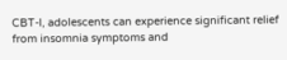CBT-I, adolescents can experience significant relief from insomnia symptoms and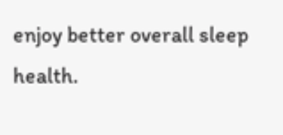enjoy better overall sleep health.